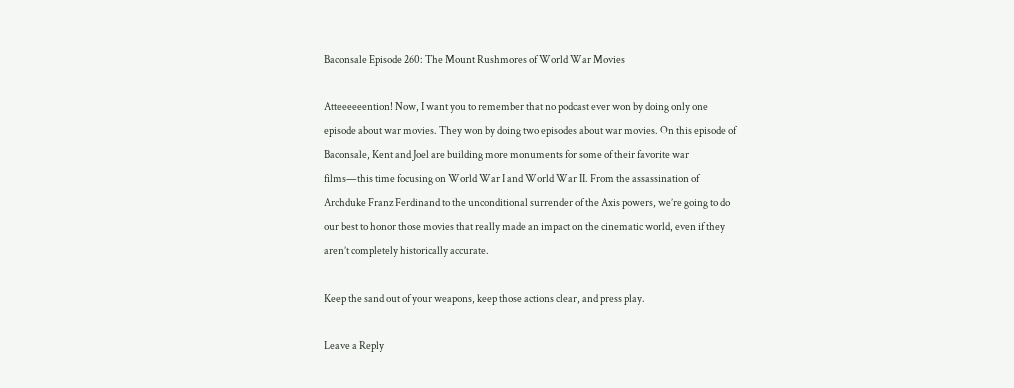Baconsale Episode 260: The Mount Rushmores of World War Movies

Atteeeeeention! Now, I want you to remember that no podcast ever won by doing only one episode about war movies. They won by doing two episodes about war movies. On this episode of Baconsale, Kent and Joel are building more monuments for some of their favorite war films—this time focusing on World War I and World War II. From the assassination of Archduke Franz Ferdinand to the unconditional surrender of the Axis powers, we’re going to do our best to honor those movies that really made an impact on the cinematic world, even if they aren’t completely historically accurate.

Keep the sand out of your weapons, keep those actions clear, and press play.

Leave a Reply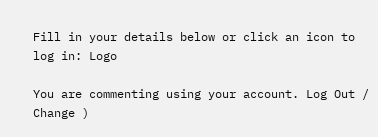Fill in your details below or click an icon to log in: Logo

You are commenting using your account. Log Out /  Change )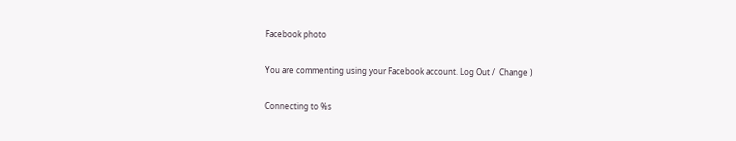Facebook photo

You are commenting using your Facebook account. Log Out /  Change )

Connecting to %s